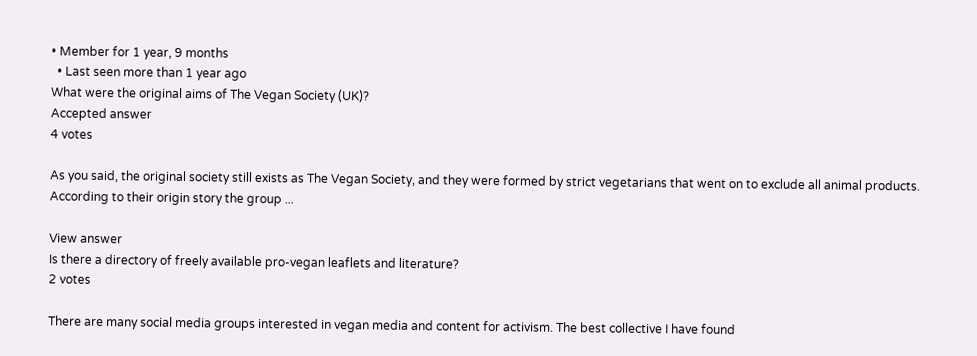• Member for 1 year, 9 months
  • Last seen more than 1 year ago
What were the original aims of The Vegan Society (UK)?
Accepted answer
4 votes

As you said, the original society still exists as The Vegan Society, and they were formed by strict vegetarians that went on to exclude all animal products. According to their origin story the group ...

View answer
Is there a directory of freely available pro-vegan leaflets and literature?
2 votes

There are many social media groups interested in vegan media and content for activism. The best collective I have found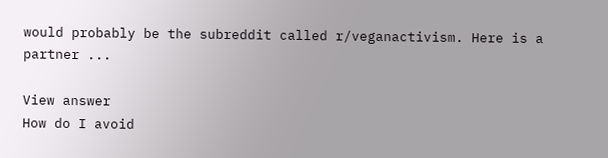would probably be the subreddit called r/veganactivism. Here is a partner ...

View answer
How do I avoid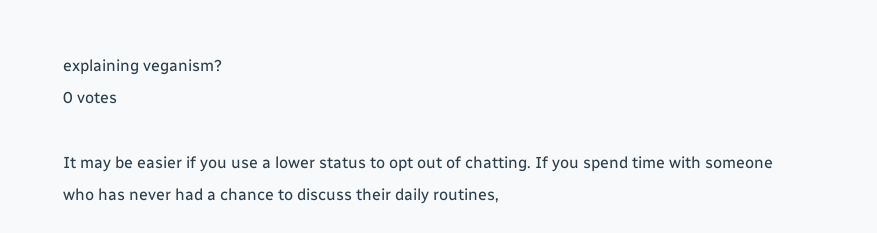explaining veganism?
0 votes

It may be easier if you use a lower status to opt out of chatting. If you spend time with someone who has never had a chance to discuss their daily routines,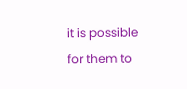it is possible for them to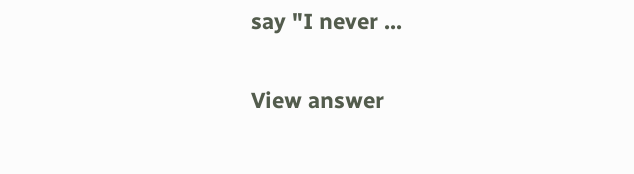say "I never ...

View answer